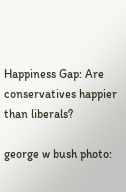Happiness Gap: Are conservatives happier than liberals?

george w bush photo: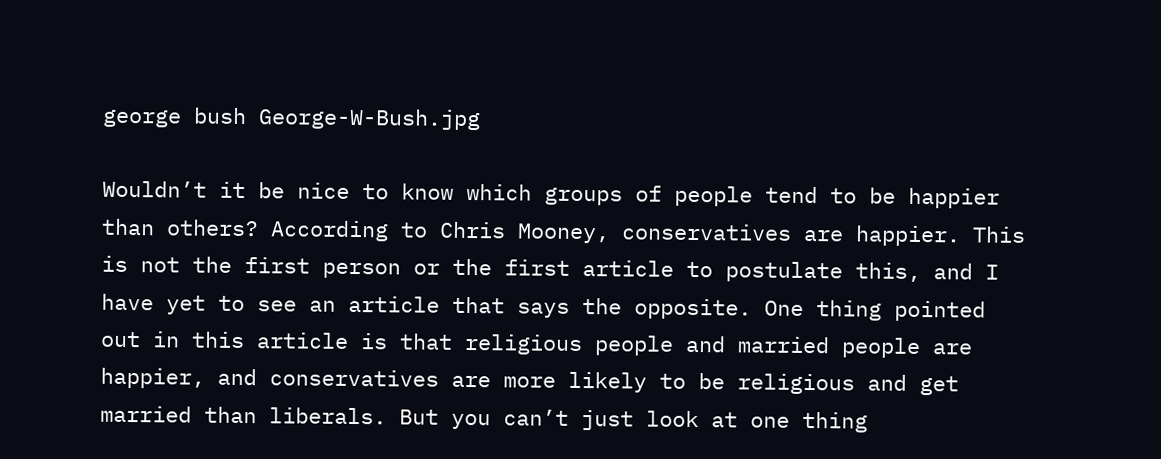george bush George-W-Bush.jpg

Wouldn’t it be nice to know which groups of people tend to be happier than others? According to Chris Mooney, conservatives are happier. This is not the first person or the first article to postulate this, and I have yet to see an article that says the opposite. One thing pointed out in this article is that religious people and married people are happier, and conservatives are more likely to be religious and get married than liberals. But you can’t just look at one thing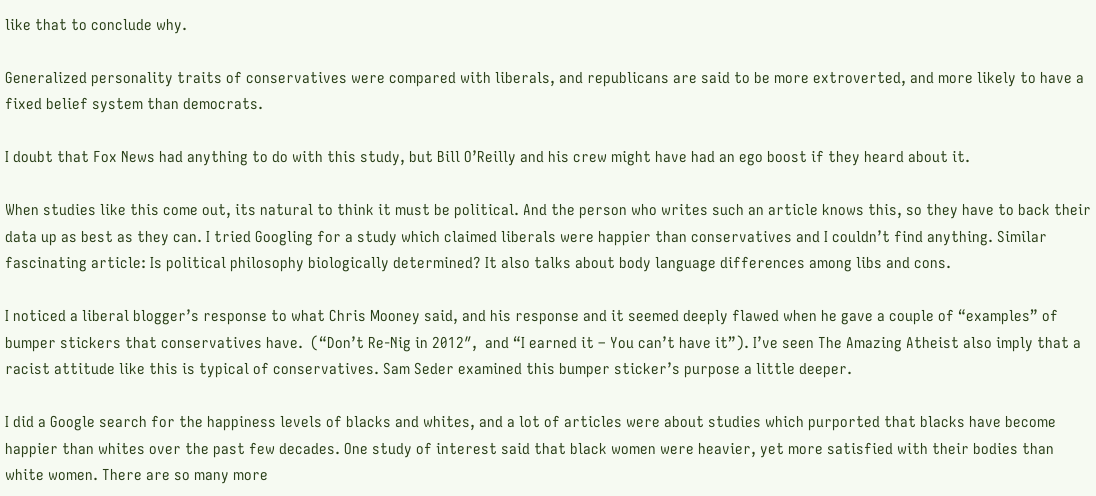like that to conclude why.

Generalized personality traits of conservatives were compared with liberals, and republicans are said to be more extroverted, and more likely to have a fixed belief system than democrats.

I doubt that Fox News had anything to do with this study, but Bill O’Reilly and his crew might have had an ego boost if they heard about it.

When studies like this come out, its natural to think it must be political. And the person who writes such an article knows this, so they have to back their data up as best as they can. I tried Googling for a study which claimed liberals were happier than conservatives and I couldn’t find anything. Similar fascinating article: Is political philosophy biologically determined? It also talks about body language differences among libs and cons.

I noticed a liberal blogger’s response to what Chris Mooney said, and his response and it seemed deeply flawed when he gave a couple of “examples” of bumper stickers that conservatives have.  (“Don’t Re-Nig in 2012″,  and “I earned it – You can’t have it”). I’ve seen The Amazing Atheist also imply that a racist attitude like this is typical of conservatives. Sam Seder examined this bumper sticker’s purpose a little deeper.

I did a Google search for the happiness levels of blacks and whites, and a lot of articles were about studies which purported that blacks have become happier than whites over the past few decades. One study of interest said that black women were heavier, yet more satisfied with their bodies than white women. There are so many more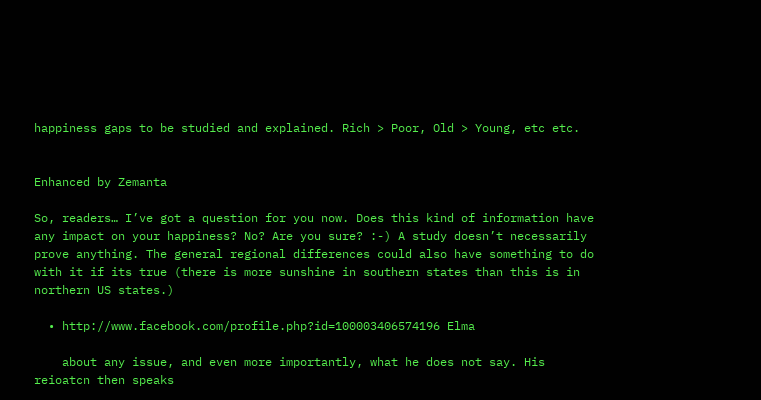happiness gaps to be studied and explained. Rich > Poor, Old > Young, etc etc.


Enhanced by Zemanta

So, readers… I’ve got a question for you now. Does this kind of information have any impact on your happiness? No? Are you sure? :-) A study doesn’t necessarily prove anything. The general regional differences could also have something to do with it if its true (there is more sunshine in southern states than this is in northern US states.)

  • http://www.facebook.com/profile.php?id=100003406574196 Elma

    about any issue, and even more importantly, what he does not say. His reioatcn then speaks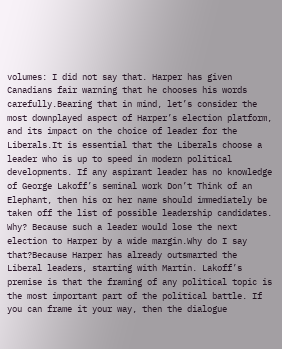volumes: I did not say that. Harper has given Canadians fair warning that he chooses his words carefully.Bearing that in mind, let’s consider the most downplayed aspect of Harper’s election platform, and its impact on the choice of leader for the Liberals.It is essential that the Liberals choose a leader who is up to speed in modern political developments. If any aspirant leader has no knowledge of George Lakoff’s seminal work Don’t Think of an Elephant, then his or her name should immediately be taken off the list of possible leadership candidates. Why? Because such a leader would lose the next election to Harper by a wide margin.Why do I say that?Because Harper has already outsmarted the Liberal leaders, starting with Martin. Lakoff’s premise is that the framing of any political topic is the most important part of the political battle. If you can frame it your way, then the dialogue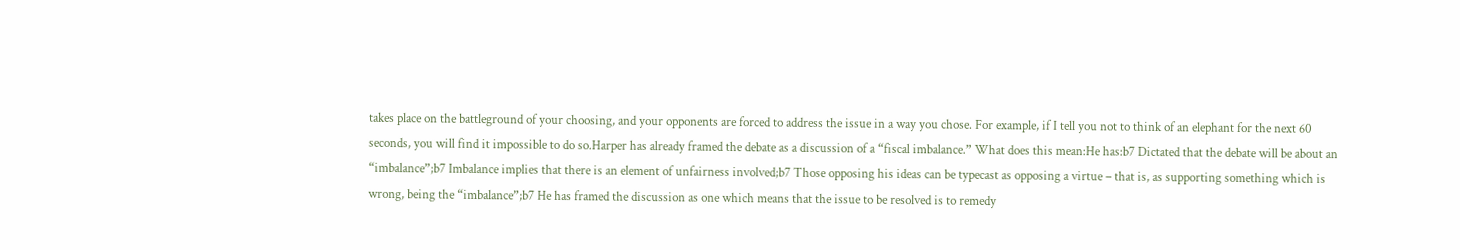takes place on the battleground of your choosing, and your opponents are forced to address the issue in a way you chose. For example, if I tell you not to think of an elephant for the next 60 seconds, you will find it impossible to do so.Harper has already framed the debate as a discussion of a “fiscal imbalance.” What does this mean:He has:b7 Dictated that the debate will be about an “imbalance”;b7 Imbalance implies that there is an element of unfairness involved;b7 Those opposing his ideas can be typecast as opposing a virtue – that is, as supporting something which is wrong, being the “imbalance”;b7 He has framed the discussion as one which means that the issue to be resolved is to remedy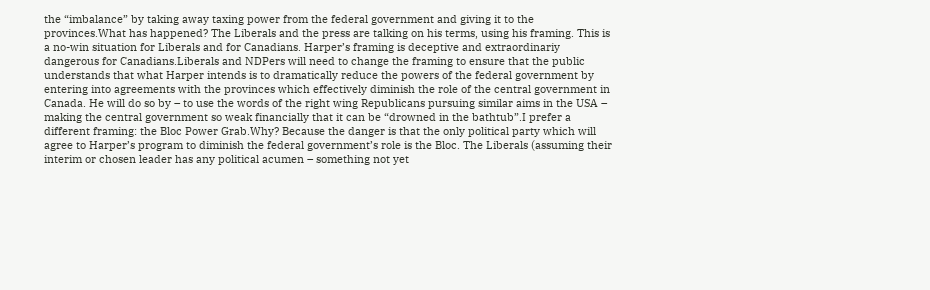the “imbalance” by taking away taxing power from the federal government and giving it to the provinces.What has happened? The Liberals and the press are talking on his terms, using his framing. This is a no-win situation for Liberals and for Canadians. Harper’s framing is deceptive and extraordinariy dangerous for Canadians.Liberals and NDPers will need to change the framing to ensure that the public understands that what Harper intends is to dramatically reduce the powers of the federal government by entering into agreements with the provinces which effectively diminish the role of the central government in Canada. He will do so by – to use the words of the right wing Republicans pursuing similar aims in the USA – making the central government so weak financially that it can be “drowned in the bathtub”.I prefer a different framing: the Bloc Power Grab.Why? Because the danger is that the only political party which will agree to Harper’s program to diminish the federal government’s role is the Bloc. The Liberals (assuming their interim or chosen leader has any political acumen – something not yet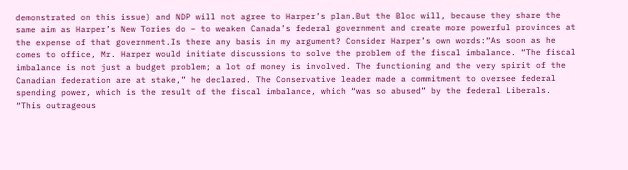demonstrated on this issue) and NDP will not agree to Harper’s plan.But the Bloc will, because they share the same aim as Harper’s New Tories do – to weaken Canada’s federal government and create more powerful provinces at the expense of that government.Is there any basis in my argument? Consider Harper’s own words:“As soon as he comes to office, Mr. Harper would initiate discussions to solve the problem of the fiscal imbalance. “The fiscal imbalance is not just a budget problem; a lot of money is involved. The functioning and the very spirit of the Canadian federation are at stake,” he declared. The Conservative leader made a commitment to oversee federal spending power, which is the result of the fiscal imbalance, which “was so abused” by the federal Liberals. “This outrageous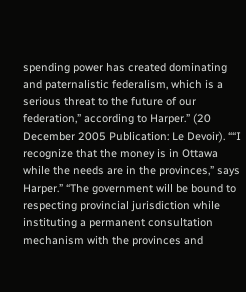spending power has created dominating and paternalistic federalism, which is a serious threat to the future of our federation,” according to Harper.” (20 December 2005 Publication: Le Devoir). ““I recognize that the money is in Ottawa while the needs are in the provinces,” says Harper.” “The government will be bound to respecting provincial jurisdiction while instituting a permanent consultation mechanism with the provinces and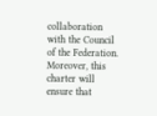collaboration with the Council of the Federation. Moreover, this charter will ensure that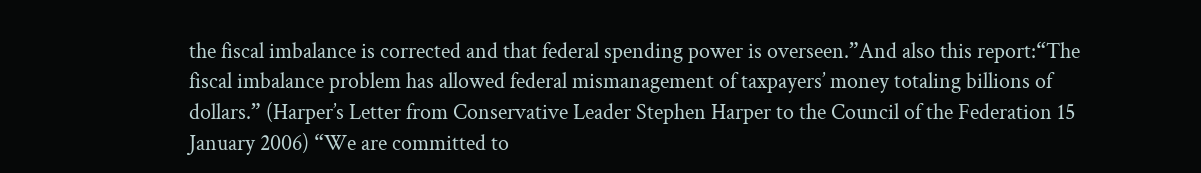the fiscal imbalance is corrected and that federal spending power is overseen.”And also this report:“The fiscal imbalance problem has allowed federal mismanagement of taxpayers’ money totaling billions of dollars.” (Harper’s Letter from Conservative Leader Stephen Harper to the Council of the Federation 15 January 2006) “We are committed to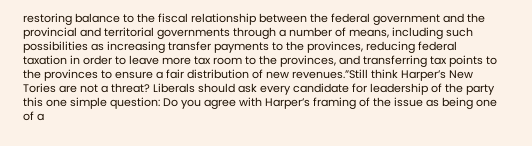restoring balance to the fiscal relationship between the federal government and the provincial and territorial governments through a number of means, including such possibilities as increasing transfer payments to the provinces, reducing federal taxation in order to leave more tax room to the provinces, and transferring tax points to the provinces to ensure a fair distribution of new revenues.”Still think Harper’s New Tories are not a threat? Liberals should ask every candidate for leadership of the party this one simple question: Do you agree with Harper’s framing of the issue as being one of a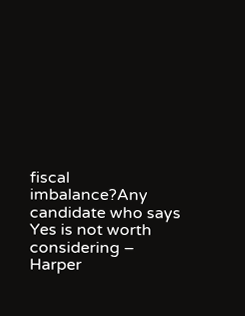fiscal imbalance?Any candidate who says Yes is not worth considering – Harper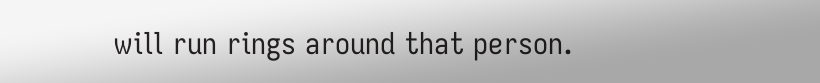will run rings around that person.